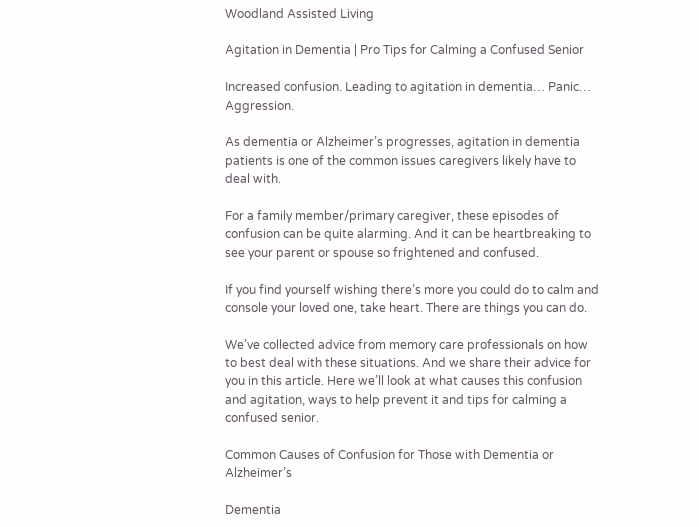Woodland Assisted Living

Agitation in Dementia | Pro Tips for Calming a Confused Senior

Increased confusion. Leading to agitation in dementia… Panic… Aggression.

As dementia or Alzheimer’s progresses, agitation in dementia patients is one of the common issues caregivers likely have to deal with.

For a family member/primary caregiver, these episodes of confusion can be quite alarming. And it can be heartbreaking to see your parent or spouse so frightened and confused.

If you find yourself wishing there’s more you could do to calm and console your loved one, take heart. There are things you can do.

We’ve collected advice from memory care professionals on how to best deal with these situations. And we share their advice for you in this article. Here we’ll look at what causes this confusion and agitation, ways to help prevent it and tips for calming a confused senior.

Common Causes of Confusion for Those with Dementia or Alzheimer’s

Dementia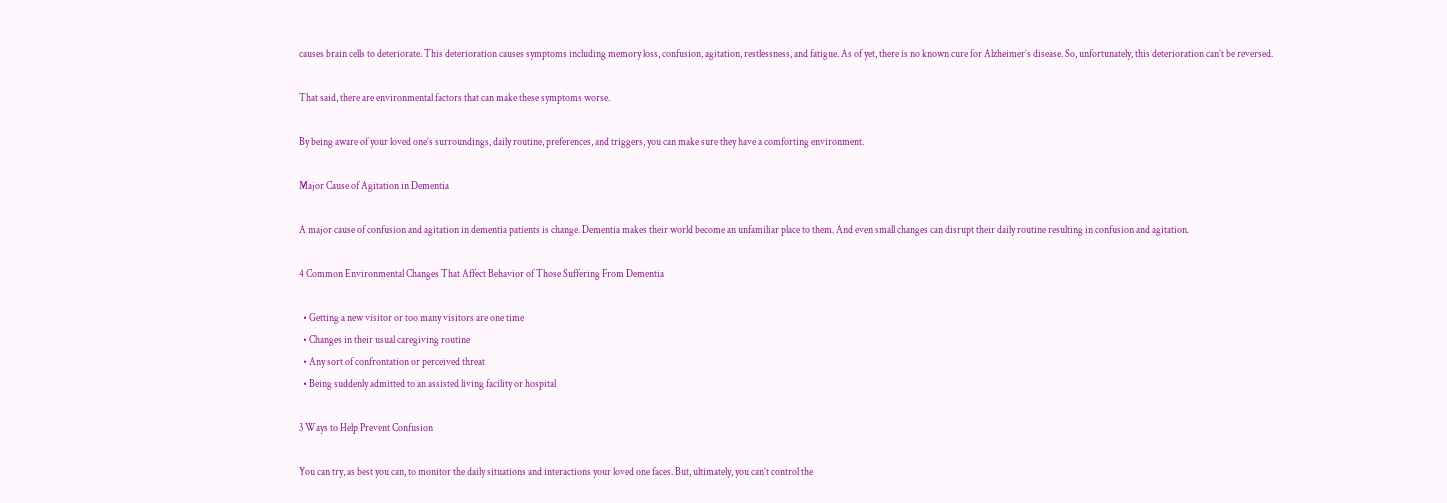causes brain cells to deteriorate. This deterioration causes symptoms including memory loss, confusion, agitation, restlessness, and fatigue. As of yet, there is no known cure for Alzheimer’s disease. So, unfortunately, this deterioration can’t be reversed.

That said, there are environmental factors that can make these symptoms worse.

By being aware of your loved one’s surroundings, daily routine, preferences, and triggers, you can make sure they have a comforting environment.

Major Cause of Agitation in Dementia

A major cause of confusion and agitation in dementia patients is change. Dementia makes their world become an unfamiliar place to them. And even small changes can disrupt their daily routine resulting in confusion and agitation.

4 Common Environmental Changes That Affect Behavior of Those Suffering From Dementia

  • Getting a new visitor or too many visitors are one time
  • Changes in their usual caregiving routine
  • Any sort of confrontation or perceived threat
  • Being suddenly admitted to an assisted living facility or hospital

3 Ways to Help Prevent Confusion

You can try, as best you can, to monitor the daily situations and interactions your loved one faces. But, ultimately, you can’t control the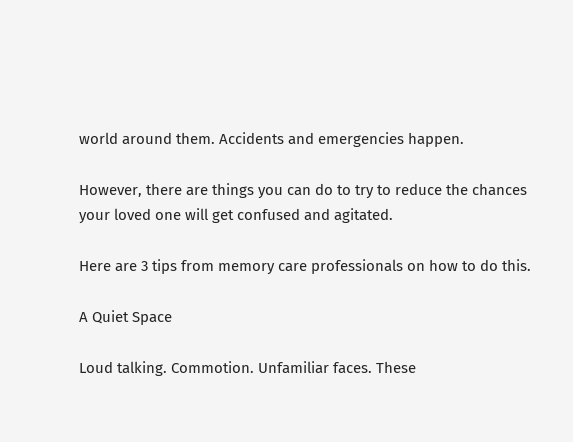world around them. Accidents and emergencies happen.

However, there are things you can do to try to reduce the chances your loved one will get confused and agitated.

Here are 3 tips from memory care professionals on how to do this.

A Quiet Space

Loud talking. Commotion. Unfamiliar faces. These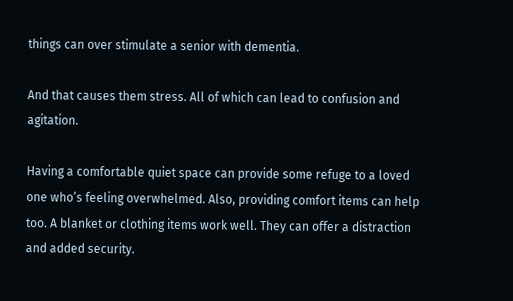things can over stimulate a senior with dementia.

And that causes them stress. All of which can lead to confusion and agitation.

Having a comfortable quiet space can provide some refuge to a loved one who’s feeling overwhelmed. Also, providing comfort items can help too. A blanket or clothing items work well. They can offer a distraction and added security.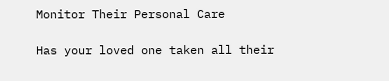Monitor Their Personal Care

Has your loved one taken all their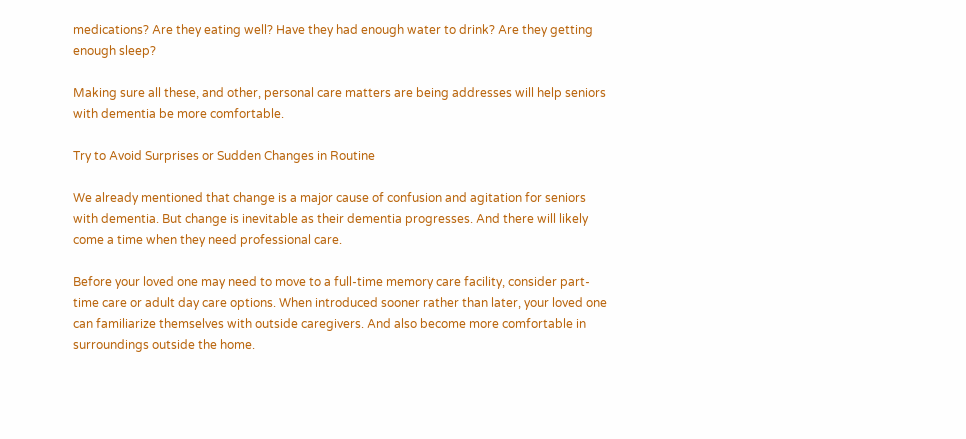medications? Are they eating well? Have they had enough water to drink? Are they getting enough sleep?

Making sure all these, and other, personal care matters are being addresses will help seniors with dementia be more comfortable.

Try to Avoid Surprises or Sudden Changes in Routine

We already mentioned that change is a major cause of confusion and agitation for seniors with dementia. But change is inevitable as their dementia progresses. And there will likely come a time when they need professional care.

Before your loved one may need to move to a full-time memory care facility, consider part-time care or adult day care options. When introduced sooner rather than later, your loved one can familiarize themselves with outside caregivers. And also become more comfortable in surroundings outside the home.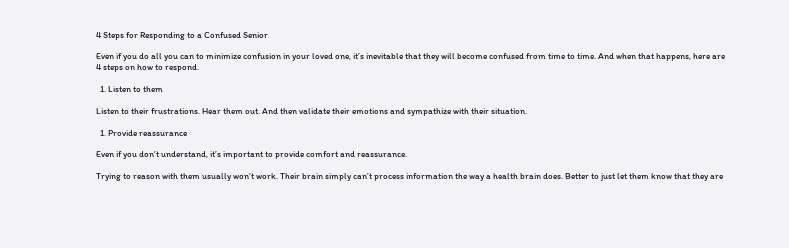4 Steps for Responding to a Confused Senior

Even if you do all you can to minimize confusion in your loved one, it’s inevitable that they will become confused from time to time. And when that happens, here are 4 steps on how to respond.

  1. Listen to them

Listen to their frustrations. Hear them out. And then validate their emotions and sympathize with their situation.

  1. Provide reassurance

Even if you don’t understand, it’s important to provide comfort and reassurance.

Trying to reason with them usually won’t work. Their brain simply can’t process information the way a health brain does. Better to just let them know that they are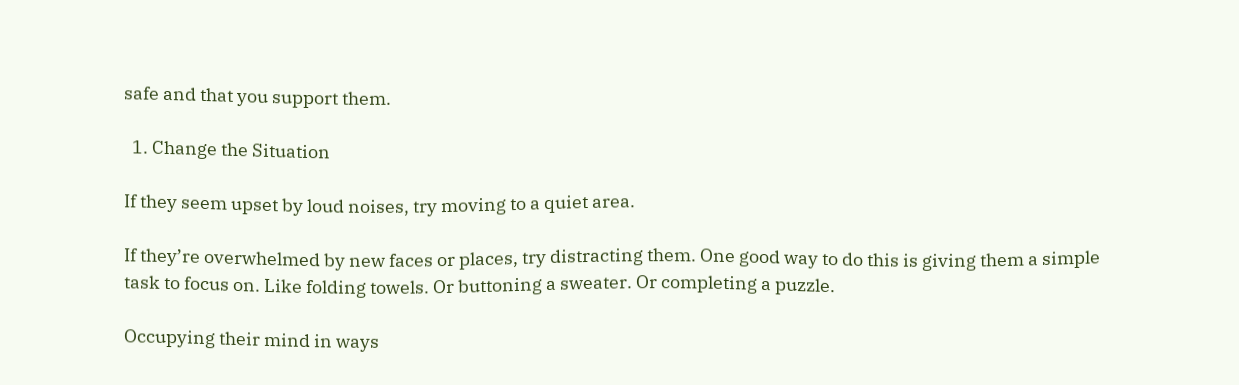safe and that you support them.

  1. Change the Situation

If they seem upset by loud noises, try moving to a quiet area.

If they’re overwhelmed by new faces or places, try distracting them. One good way to do this is giving them a simple task to focus on. Like folding towels. Or buttoning a sweater. Or completing a puzzle.

Occupying their mind in ways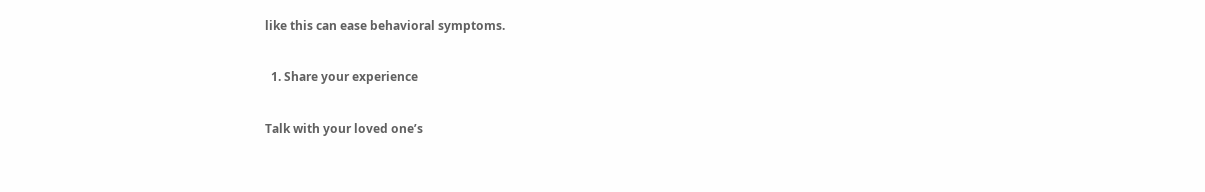like this can ease behavioral symptoms.

  1. Share your experience

Talk with your loved one’s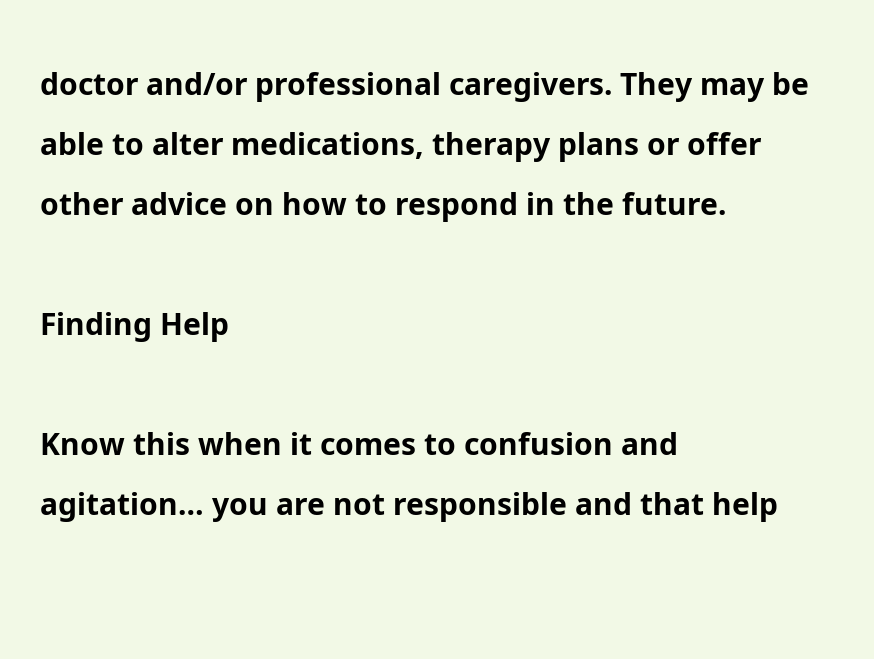doctor and/or professional caregivers. They may be able to alter medications, therapy plans or offer other advice on how to respond in the future.

Finding Help

Know this when it comes to confusion and agitation… you are not responsible and that help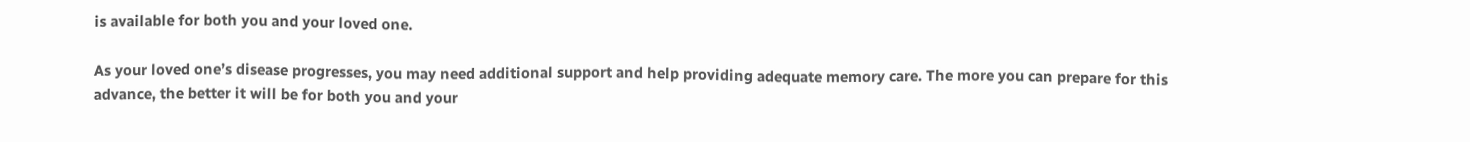is available for both you and your loved one.

As your loved one’s disease progresses, you may need additional support and help providing adequate memory care. The more you can prepare for this advance, the better it will be for both you and your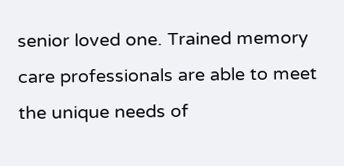senior loved one. Trained memory care professionals are able to meet the unique needs of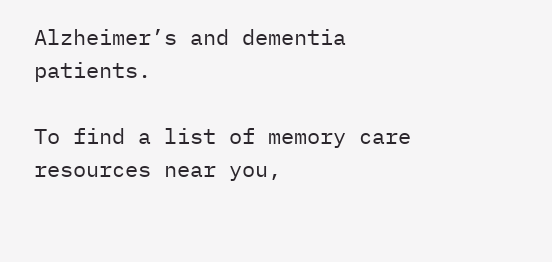Alzheimer’s and dementia patients.

To find a list of memory care resources near you,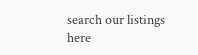search our listings here